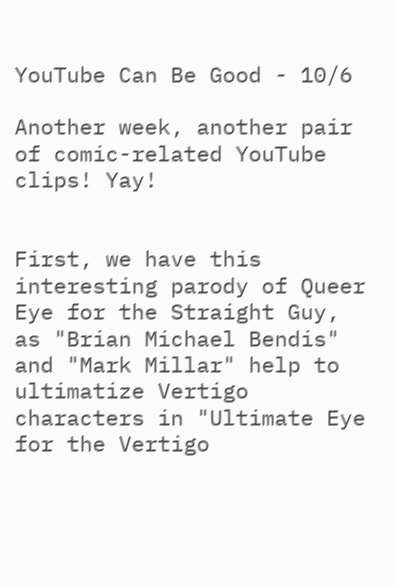YouTube Can Be Good - 10/6

Another week, another pair of comic-related YouTube clips! Yay!


First, we have this interesting parody of Queer Eye for the Straight Guy, as "Brian Michael Bendis" and "Mark Millar" help to ultimatize Vertigo characters in "Ultimate Eye for the Vertigo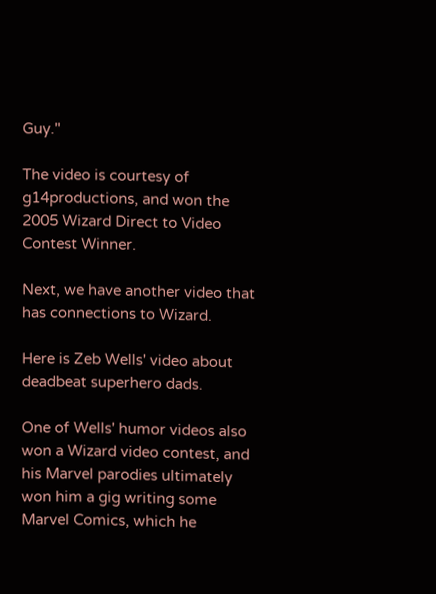Guy."

The video is courtesy of g14productions, and won the 2005 Wizard Direct to Video Contest Winner.

Next, we have another video that has connections to Wizard.

Here is Zeb Wells' video about deadbeat superhero dads.

One of Wells' humor videos also won a Wizard video contest, and his Marvel parodies ultimately won him a gig writing some Marvel Comics, which he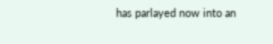has parlayed now into an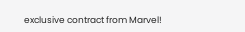exclusive contract from Marvel!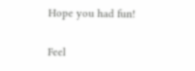Hope you had fun!

Feel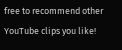free to recommend other YouTube clips you like!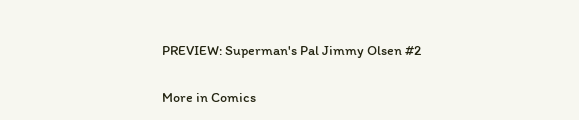PREVIEW: Superman's Pal Jimmy Olsen #2

More in Comics